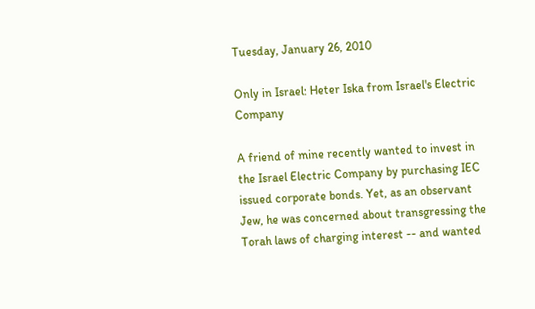Tuesday, January 26, 2010

Only in Israel: Heter Iska from Israel's Electric Company

A friend of mine recently wanted to invest in the Israel Electric Company by purchasing IEC issued corporate bonds. Yet, as an observant Jew, he was concerned about transgressing the Torah laws of charging interest -- and wanted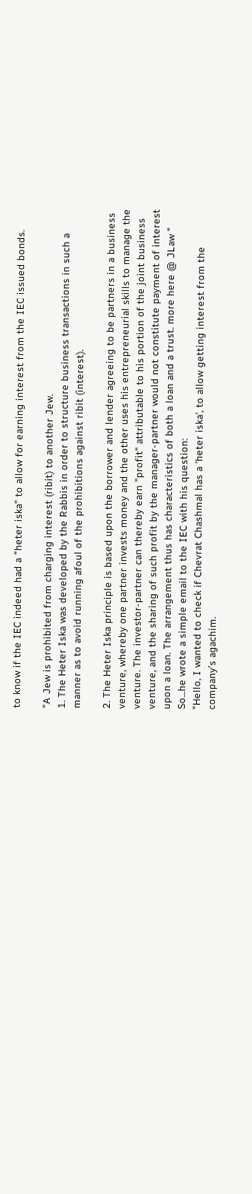to know if the IEC indeed had a "heter iska" to allow for earning interest from the IEC issued bonds.

"A Jew is prohibited from charging interest (ribit) to another Jew.
1. The Heter Iska was developed by the Rabbis in order to structure business transactions in such a manner as to avoid running afoul of the prohibitions against ribit (interest).

2. The Heter Iska principle is based upon the borrower and lender agreeing to be partners in a business venture, whereby one partner invests money and the other uses his entrepreneurial skills to manage the venture. The investor-partner can thereby earn "profit" attributable to his portion of the joint business venture, and the sharing of such profit by the manager-partner would not constitute payment of interest upon a loan. The arrangement thus has characteristics of both a loan and a trust. more here @ JLaw "
So...he wrote a simple email to the IEC with his question:
"Hello, I wanted to check if Chevrat Chashmal has a 'heter iska', to allow getting interest from the company’s agachim.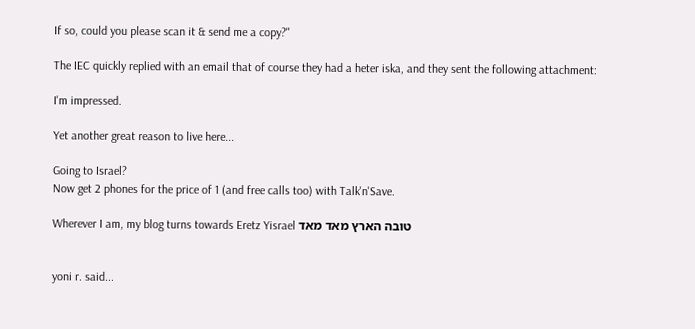If so, could you please scan it & send me a copy?"

The IEC quickly replied with an email that of course they had a heter iska, and they sent the following attachment:

I'm impressed.

Yet another great reason to live here...

Going to Israel?
Now get 2 phones for the price of 1 (and free calls too) with Talk'n'Save.

Wherever I am, my blog turns towards Eretz Yisrael טובה הארץ מאד מאד


yoni r. said...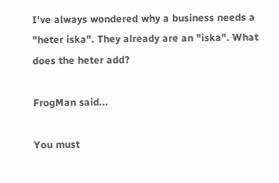I've always wondered why a business needs a "heter iska". They already are an "iska". What does the heter add?

FrogMan said...

You must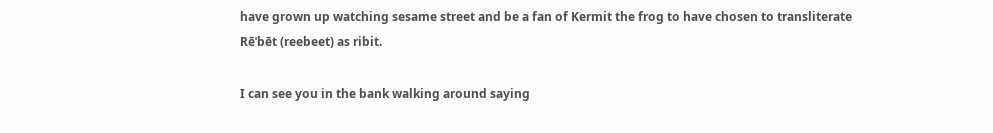have grown up watching sesame street and be a fan of Kermit the frog to have chosen to transliterate Rēˈbēt (reebeet) as ribit.

I can see you in the bank walking around saying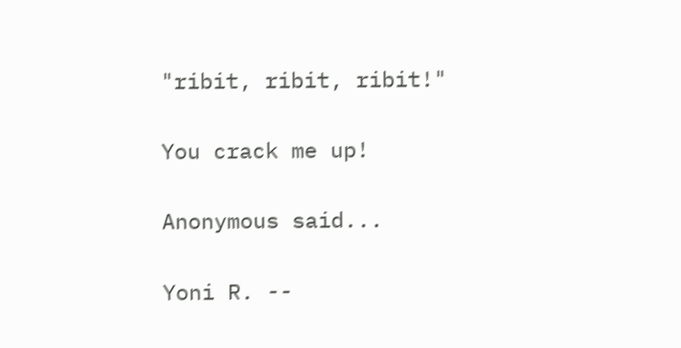"ribit, ribit, ribit!"

You crack me up!

Anonymous said...

Yoni R. --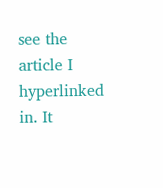see the article I hyperlinked in. It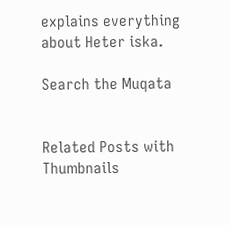explains everything about Heter iska.

Search the Muqata


Related Posts with Thumbnails